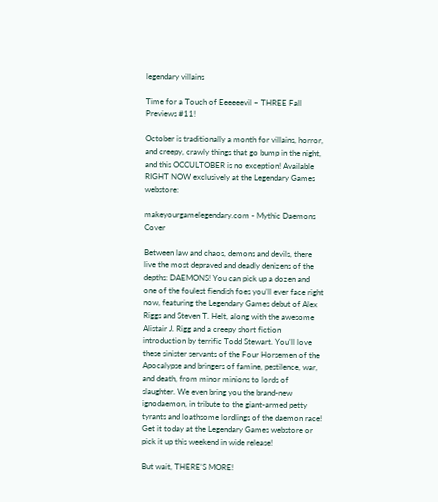legendary villains

Time for a Touch of Eeeeeevil – THREE Fall Previews #11!

October is traditionally a month for villains, horror, and creepy, crawly things that go bump in the night, and this OCCULTOBER is no exception! Available RIGHT NOW exclusively at the Legendary Games webstore:

makeyourgamelegendary.com - Mythic Daemons Cover

Between law and chaos, demons and devils, there live the most depraved and deadly denizens of the depths: DAEMONS! You can pick up a dozen and one of the foulest fiendish foes you’ll ever face right now, featuring the Legendary Games debut of Alex Riggs and Steven T. Helt, along with the awesome Alistair J. Rigg and a creepy short fiction introduction by terrific Todd Stewart. You’ll love these sinister servants of the Four Horsemen of the Apocalypse and bringers of famine, pestilence, war, and death, from minor minions to lords of slaughter. We even bring you the brand-new ignodaemon, in tribute to the giant-armed petty tyrants and loathsome lordlings of the daemon race! Get it today at the Legendary Games webstore or pick it up this weekend in wide release!

But wait, THERE’S MORE!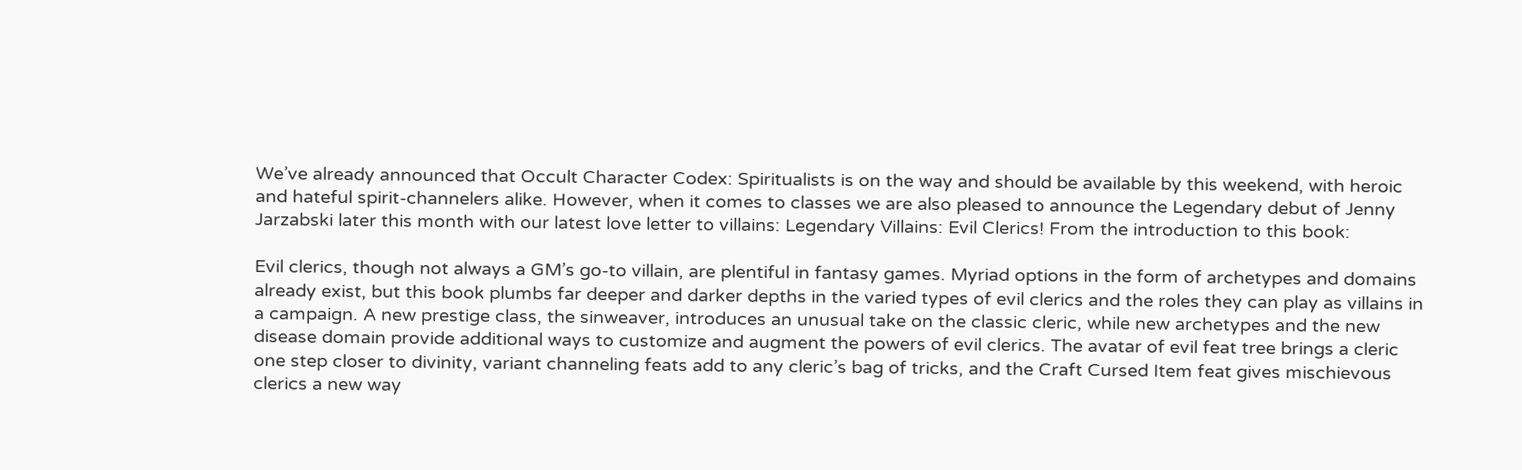We’ve already announced that Occult Character Codex: Spiritualists is on the way and should be available by this weekend, with heroic and hateful spirit-channelers alike. However, when it comes to classes we are also pleased to announce the Legendary debut of Jenny Jarzabski later this month with our latest love letter to villains: Legendary Villains: Evil Clerics! From the introduction to this book:

Evil clerics, though not always a GM’s go-to villain, are plentiful in fantasy games. Myriad options in the form of archetypes and domains already exist, but this book plumbs far deeper and darker depths in the varied types of evil clerics and the roles they can play as villains in a campaign. A new prestige class, the sinweaver, introduces an unusual take on the classic cleric, while new archetypes and the new disease domain provide additional ways to customize and augment the powers of evil clerics. The avatar of evil feat tree brings a cleric one step closer to divinity, variant channeling feats add to any cleric’s bag of tricks, and the Craft Cursed Item feat gives mischievous clerics a new way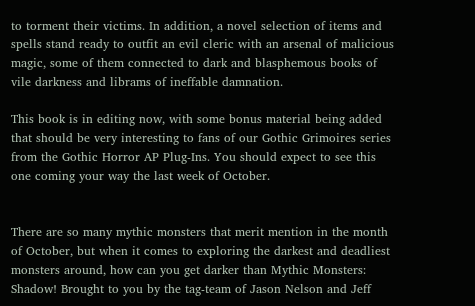to torment their victims. In addition, a novel selection of items and spells stand ready to outfit an evil cleric with an arsenal of malicious magic, some of them connected to dark and blasphemous books of vile darkness and librams of ineffable damnation.

This book is in editing now, with some bonus material being added that should be very interesting to fans of our Gothic Grimoires series from the Gothic Horror AP Plug-Ins. You should expect to see this one coming your way the last week of October.


There are so many mythic monsters that merit mention in the month of October, but when it comes to exploring the darkest and deadliest monsters around, how can you get darker than Mythic Monsters: Shadow! Brought to you by the tag-team of Jason Nelson and Jeff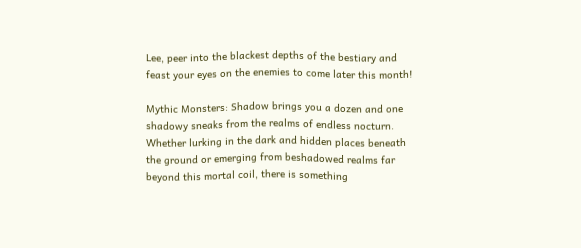Lee, peer into the blackest depths of the bestiary and feast your eyes on the enemies to come later this month!

Mythic Monsters: Shadow brings you a dozen and one shadowy sneaks from the realms of endless nocturn. Whether lurking in the dark and hidden places beneath the ground or emerging from beshadowed realms far beyond this mortal coil, there is something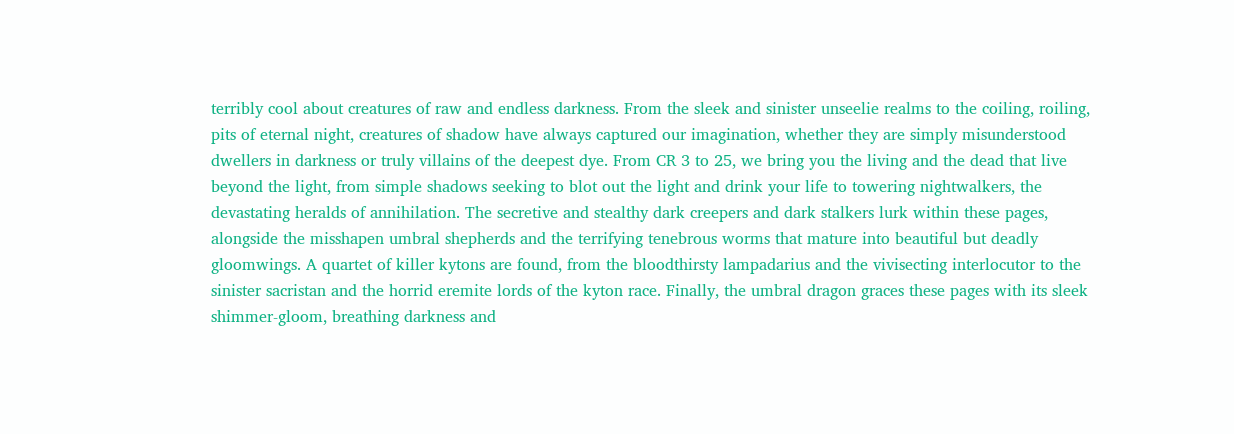terribly cool about creatures of raw and endless darkness. From the sleek and sinister unseelie realms to the coiling, roiling, pits of eternal night, creatures of shadow have always captured our imagination, whether they are simply misunderstood dwellers in darkness or truly villains of the deepest dye. From CR 3 to 25, we bring you the living and the dead that live beyond the light, from simple shadows seeking to blot out the light and drink your life to towering nightwalkers, the devastating heralds of annihilation. The secretive and stealthy dark creepers and dark stalkers lurk within these pages, alongside the misshapen umbral shepherds and the terrifying tenebrous worms that mature into beautiful but deadly gloomwings. A quartet of killer kytons are found, from the bloodthirsty lampadarius and the vivisecting interlocutor to the sinister sacristan and the horrid eremite lords of the kyton race. Finally, the umbral dragon graces these pages with its sleek shimmer-gloom, breathing darkness and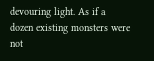devouring light. As if a dozen existing monsters were not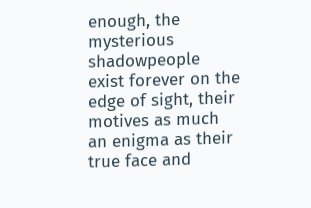enough, the mysterious shadowpeople exist forever on the edge of sight, their motives as much an enigma as their true face and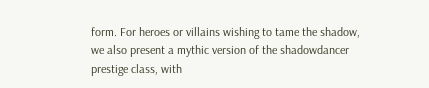form. For heroes or villains wishing to tame the shadow, we also present a mythic version of the shadowdancer prestige class, with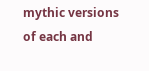mythic versions of each and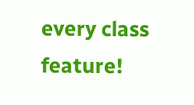every class feature!